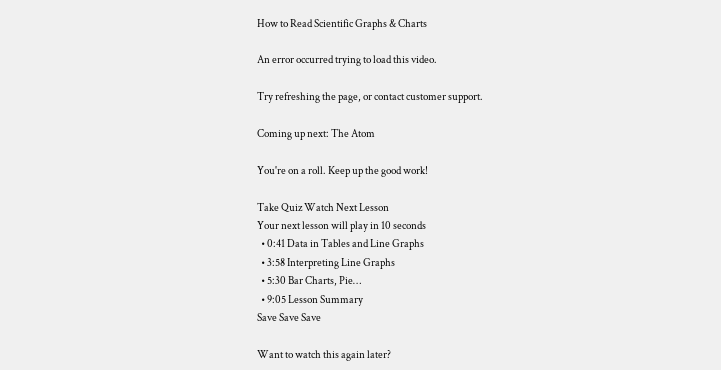How to Read Scientific Graphs & Charts

An error occurred trying to load this video.

Try refreshing the page, or contact customer support.

Coming up next: The Atom

You're on a roll. Keep up the good work!

Take Quiz Watch Next Lesson
Your next lesson will play in 10 seconds
  • 0:41 Data in Tables and Line Graphs
  • 3:58 Interpreting Line Graphs
  • 5:30 Bar Charts, Pie…
  • 9:05 Lesson Summary
Save Save Save

Want to watch this again later?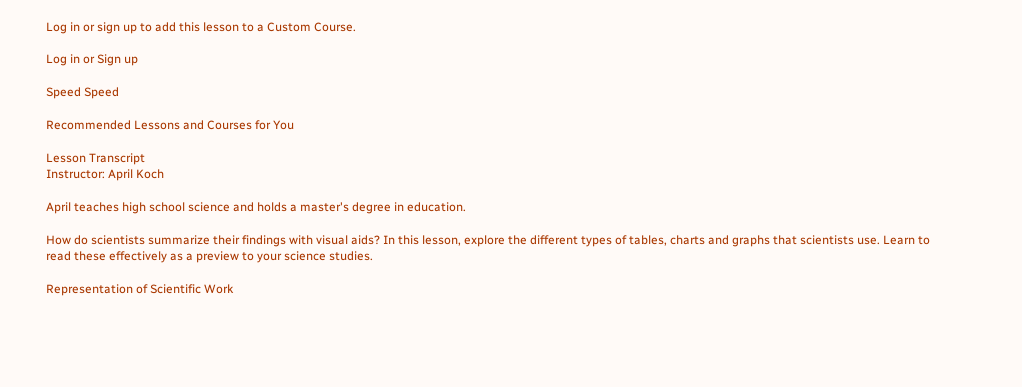Log in or sign up to add this lesson to a Custom Course.

Log in or Sign up

Speed Speed

Recommended Lessons and Courses for You

Lesson Transcript
Instructor: April Koch

April teaches high school science and holds a master's degree in education.

How do scientists summarize their findings with visual aids? In this lesson, explore the different types of tables, charts and graphs that scientists use. Learn to read these effectively as a preview to your science studies.

Representation of Scientific Work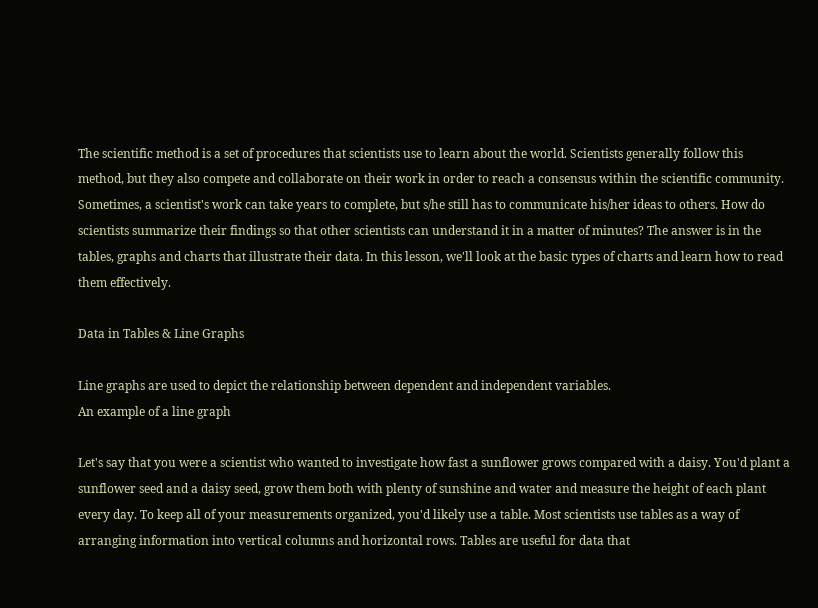The scientific method is a set of procedures that scientists use to learn about the world. Scientists generally follow this method, but they also compete and collaborate on their work in order to reach a consensus within the scientific community. Sometimes, a scientist's work can take years to complete, but s/he still has to communicate his/her ideas to others. How do scientists summarize their findings so that other scientists can understand it in a matter of minutes? The answer is in the tables, graphs and charts that illustrate their data. In this lesson, we'll look at the basic types of charts and learn how to read them effectively.

Data in Tables & Line Graphs

Line graphs are used to depict the relationship between dependent and independent variables.
An example of a line graph

Let's say that you were a scientist who wanted to investigate how fast a sunflower grows compared with a daisy. You'd plant a sunflower seed and a daisy seed, grow them both with plenty of sunshine and water and measure the height of each plant every day. To keep all of your measurements organized, you'd likely use a table. Most scientists use tables as a way of arranging information into vertical columns and horizontal rows. Tables are useful for data that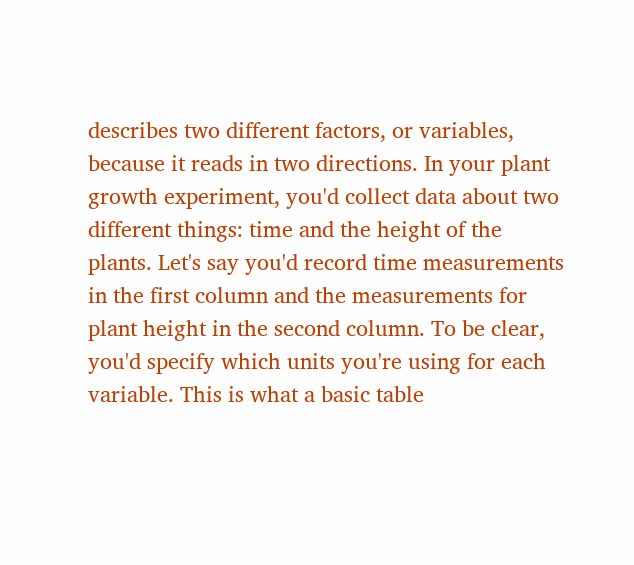describes two different factors, or variables, because it reads in two directions. In your plant growth experiment, you'd collect data about two different things: time and the height of the plants. Let's say you'd record time measurements in the first column and the measurements for plant height in the second column. To be clear, you'd specify which units you're using for each variable. This is what a basic table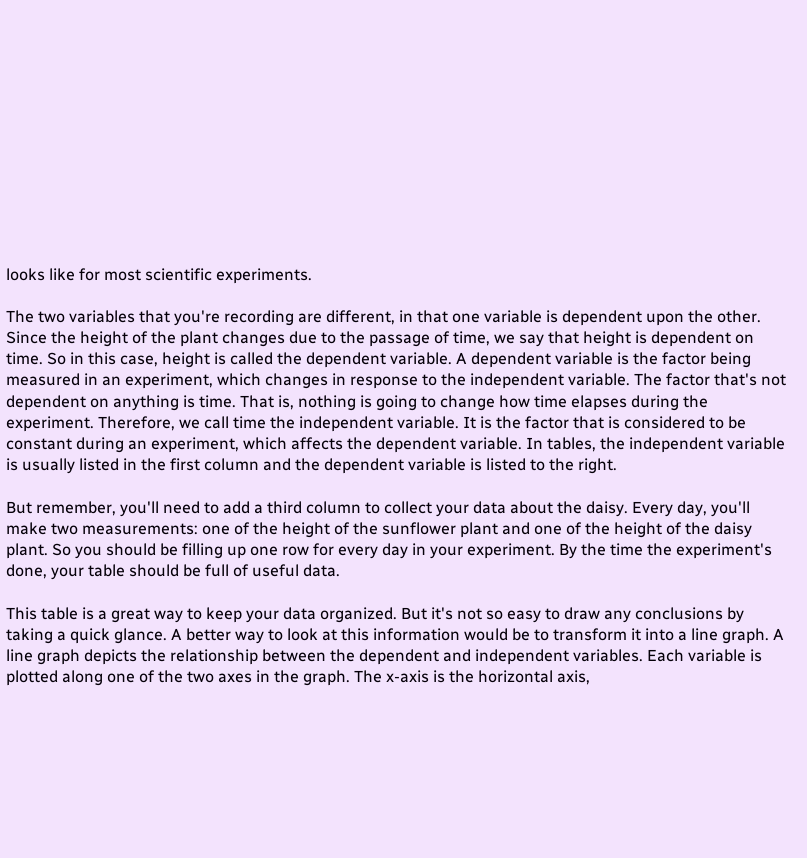looks like for most scientific experiments.

The two variables that you're recording are different, in that one variable is dependent upon the other. Since the height of the plant changes due to the passage of time, we say that height is dependent on time. So in this case, height is called the dependent variable. A dependent variable is the factor being measured in an experiment, which changes in response to the independent variable. The factor that's not dependent on anything is time. That is, nothing is going to change how time elapses during the experiment. Therefore, we call time the independent variable. It is the factor that is considered to be constant during an experiment, which affects the dependent variable. In tables, the independent variable is usually listed in the first column and the dependent variable is listed to the right.

But remember, you'll need to add a third column to collect your data about the daisy. Every day, you'll make two measurements: one of the height of the sunflower plant and one of the height of the daisy plant. So you should be filling up one row for every day in your experiment. By the time the experiment's done, your table should be full of useful data.

This table is a great way to keep your data organized. But it's not so easy to draw any conclusions by taking a quick glance. A better way to look at this information would be to transform it into a line graph. A line graph depicts the relationship between the dependent and independent variables. Each variable is plotted along one of the two axes in the graph. The x-axis is the horizontal axis,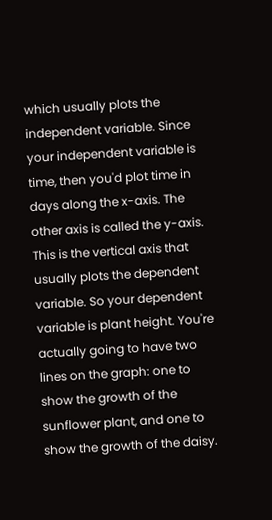which usually plots the independent variable. Since your independent variable is time, then you'd plot time in days along the x-axis. The other axis is called the y-axis. This is the vertical axis that usually plots the dependent variable. So your dependent variable is plant height. You're actually going to have two lines on the graph: one to show the growth of the sunflower plant, and one to show the growth of the daisy.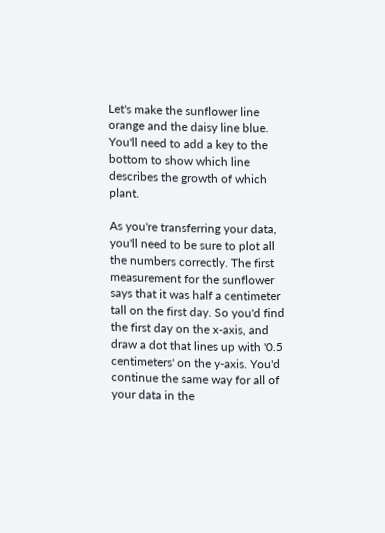Let's make the sunflower line orange and the daisy line blue. You'll need to add a key to the bottom to show which line describes the growth of which plant.

As you're transferring your data, you'll need to be sure to plot all the numbers correctly. The first measurement for the sunflower says that it was half a centimeter tall on the first day. So you'd find the first day on the x-axis, and draw a dot that lines up with '0.5 centimeters' on the y-axis. You'd continue the same way for all of your data in the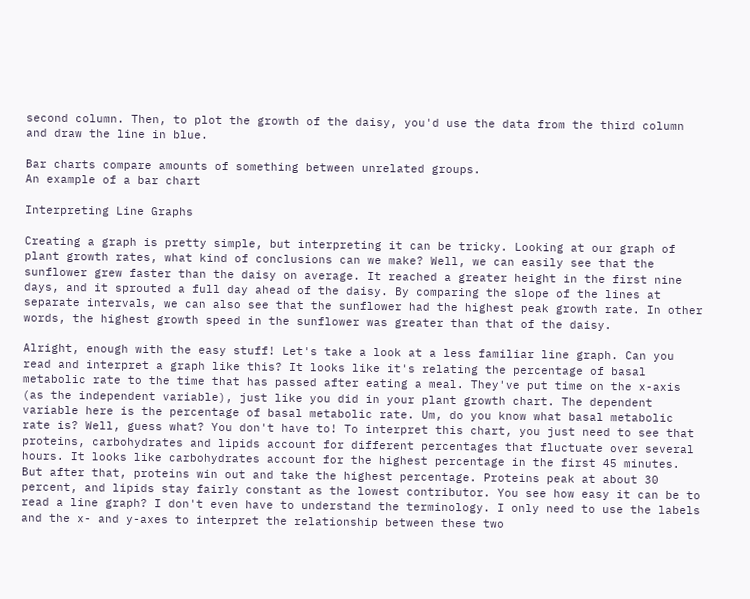second column. Then, to plot the growth of the daisy, you'd use the data from the third column and draw the line in blue.

Bar charts compare amounts of something between unrelated groups.
An example of a bar chart

Interpreting Line Graphs

Creating a graph is pretty simple, but interpreting it can be tricky. Looking at our graph of plant growth rates, what kind of conclusions can we make? Well, we can easily see that the sunflower grew faster than the daisy on average. It reached a greater height in the first nine days, and it sprouted a full day ahead of the daisy. By comparing the slope of the lines at separate intervals, we can also see that the sunflower had the highest peak growth rate. In other words, the highest growth speed in the sunflower was greater than that of the daisy.

Alright, enough with the easy stuff! Let's take a look at a less familiar line graph. Can you read and interpret a graph like this? It looks like it's relating the percentage of basal metabolic rate to the time that has passed after eating a meal. They've put time on the x-axis (as the independent variable), just like you did in your plant growth chart. The dependent variable here is the percentage of basal metabolic rate. Um, do you know what basal metabolic rate is? Well, guess what? You don't have to! To interpret this chart, you just need to see that proteins, carbohydrates and lipids account for different percentages that fluctuate over several hours. It looks like carbohydrates account for the highest percentage in the first 45 minutes. But after that, proteins win out and take the highest percentage. Proteins peak at about 30 percent, and lipids stay fairly constant as the lowest contributor. You see how easy it can be to read a line graph? I don't even have to understand the terminology. I only need to use the labels and the x- and y-axes to interpret the relationship between these two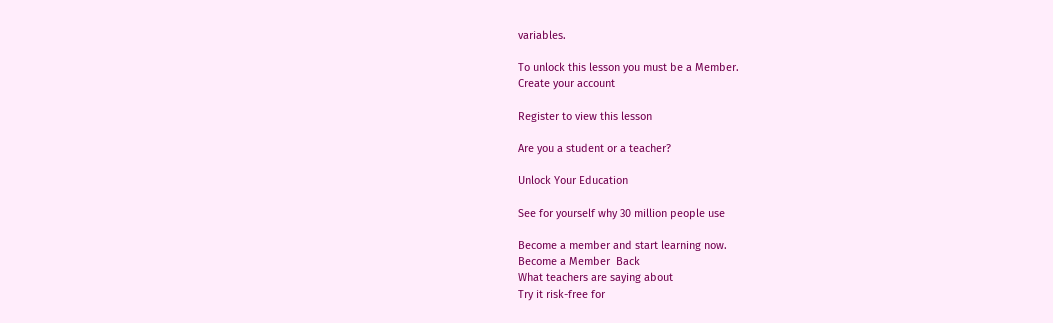variables.

To unlock this lesson you must be a Member.
Create your account

Register to view this lesson

Are you a student or a teacher?

Unlock Your Education

See for yourself why 30 million people use

Become a member and start learning now.
Become a Member  Back
What teachers are saying about
Try it risk-free for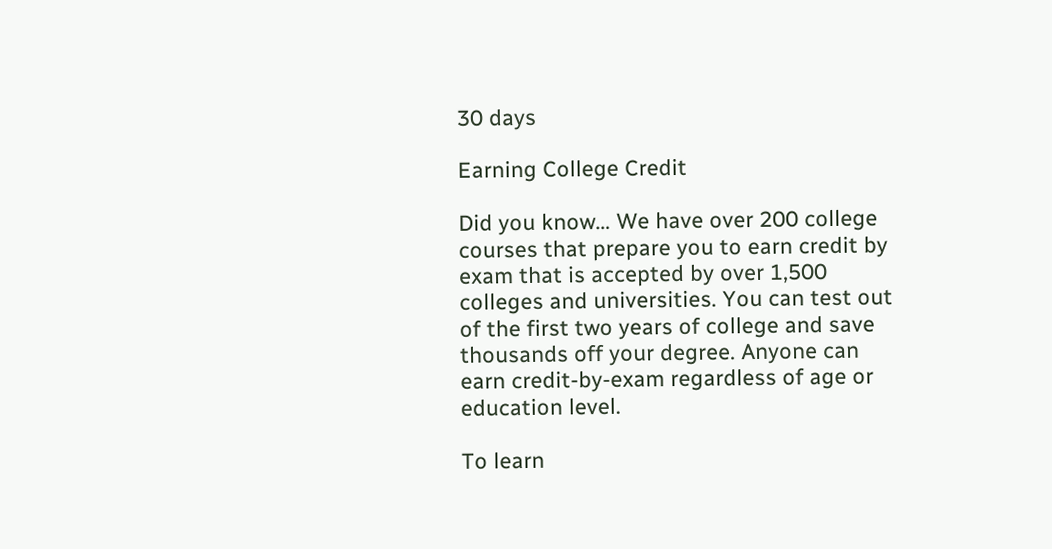30 days

Earning College Credit

Did you know… We have over 200 college courses that prepare you to earn credit by exam that is accepted by over 1,500 colleges and universities. You can test out of the first two years of college and save thousands off your degree. Anyone can earn credit-by-exam regardless of age or education level.

To learn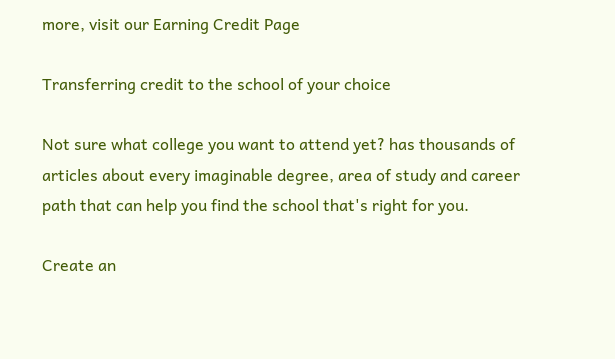more, visit our Earning Credit Page

Transferring credit to the school of your choice

Not sure what college you want to attend yet? has thousands of articles about every imaginable degree, area of study and career path that can help you find the school that's right for you.

Create an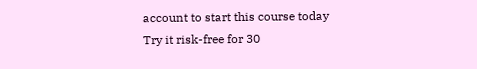account to start this course today
Try it risk-free for 30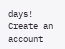days!
Create an account